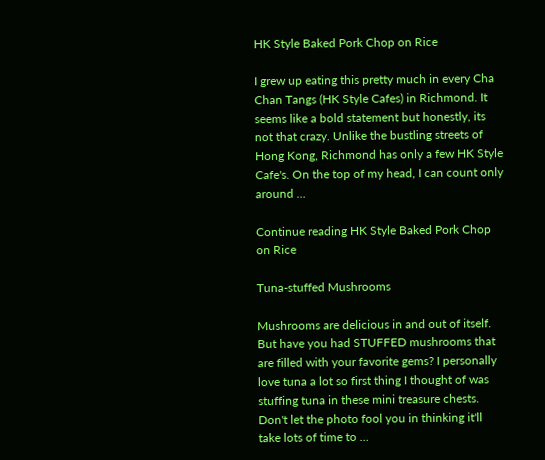HK Style Baked Pork Chop on Rice

I grew up eating this pretty much in every Cha Chan Tangs (HK Style Cafes) in Richmond. It seems like a bold statement but honestly, its not that crazy. Unlike the bustling streets of Hong Kong, Richmond has only a few HK Style Cafe's. On the top of my head, I can count only around …

Continue reading HK Style Baked Pork Chop on Rice

Tuna-stuffed Mushrooms

Mushrooms are delicious in and out of itself. But have you had STUFFED mushrooms that are filled with your favorite gems? I personally love tuna a lot so first thing I thought of was stuffing tuna in these mini treasure chests. Don't let the photo fool you in thinking it'll take lots of time to …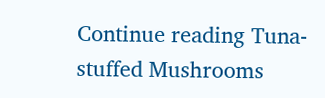Continue reading Tuna-stuffed Mushrooms